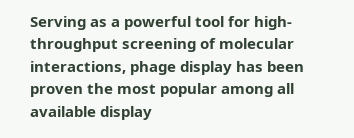Serving as a powerful tool for high-throughput screening of molecular interactions, phage display has been proven the most popular among all available display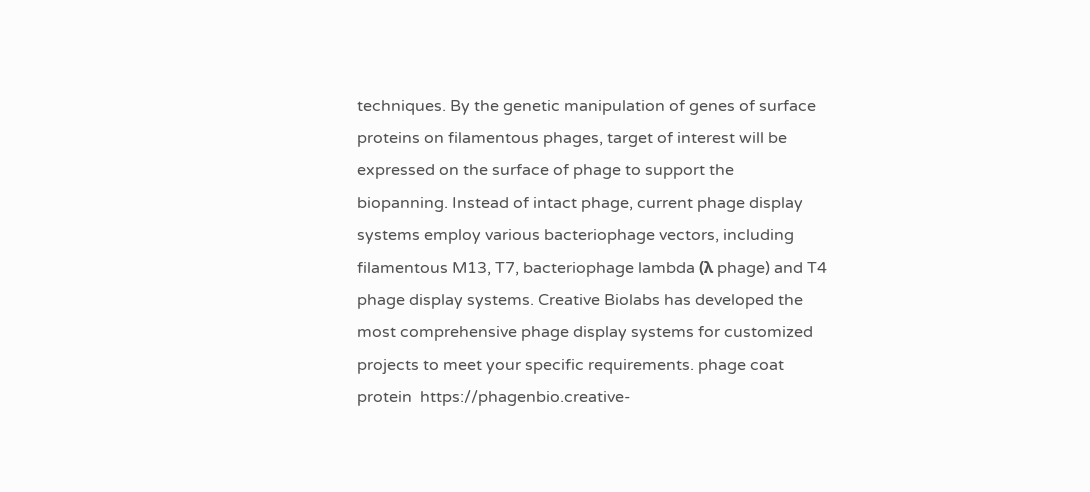techniques. By the genetic manipulation of genes of surface proteins on filamentous phages, target of interest will be expressed on the surface of phage to support the biopanning. Instead of intact phage, current phage display systems employ various bacteriophage vectors, including filamentous M13, T7, bacteriophage lambda (λ phage) and T4 phage display systems. Creative Biolabs has developed the most comprehensive phage display systems for customized projects to meet your specific requirements. phage coat protein  https://phagenbio.creative-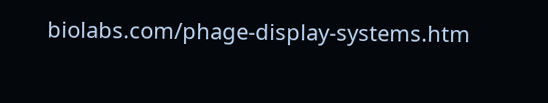biolabs.com/phage-display-systems.htm